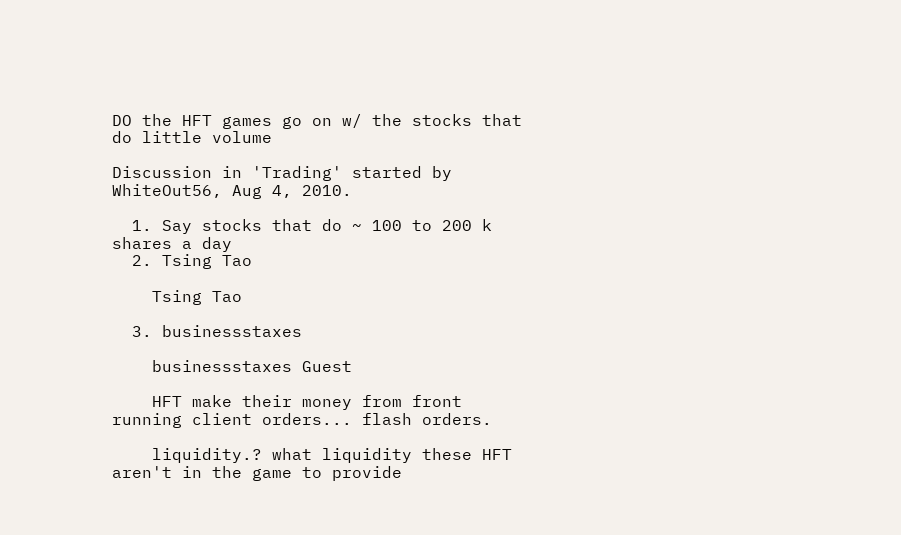DO the HFT games go on w/ the stocks that do little volume

Discussion in 'Trading' started by WhiteOut56, Aug 4, 2010.

  1. Say stocks that do ~ 100 to 200 k shares a day
  2. Tsing Tao

    Tsing Tao

  3. businessstaxes

    businessstaxes Guest

    HFT make their money from front running client orders... flash orders.

    liquidity.? what liquidity these HFT aren't in the game to provide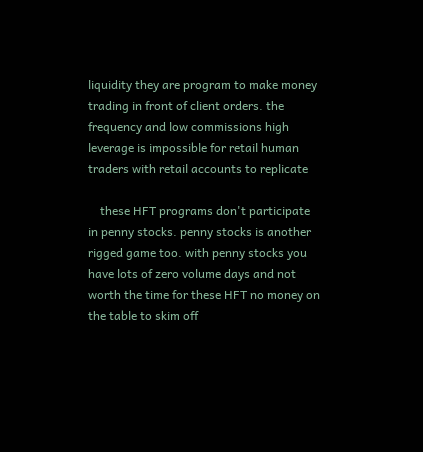liquidity they are program to make money trading in front of client orders. the frequency and low commissions high leverage is impossible for retail human traders with retail accounts to replicate

    these HFT programs don't participate in penny stocks. penny stocks is another rigged game too. with penny stocks you have lots of zero volume days and not worth the time for these HFT no money on the table to skim off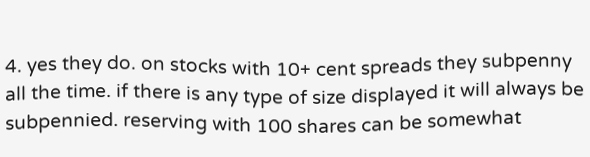4. yes they do. on stocks with 10+ cent spreads they subpenny all the time. if there is any type of size displayed it will always be subpennied. reserving with 100 shares can be somewhat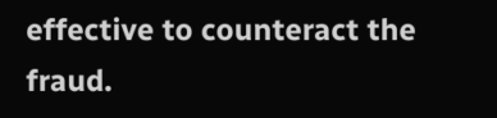effective to counteract the fraud.